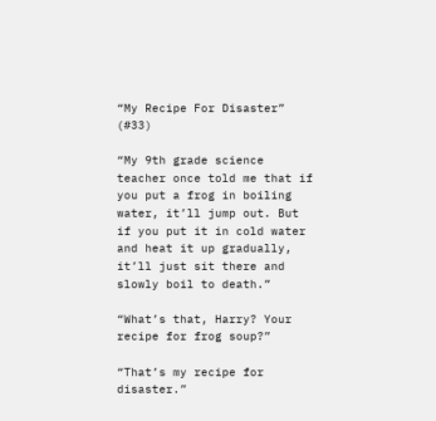“My Recipe For Disaster” (#33)

“My 9th grade science teacher once told me that if you put a frog in boiling water, it’ll jump out. But if you put it in cold water and heat it up gradually, it’ll just sit there and slowly boil to death.”

“What’s that, Harry? Your recipe for frog soup?”

“That’s my recipe for disaster.”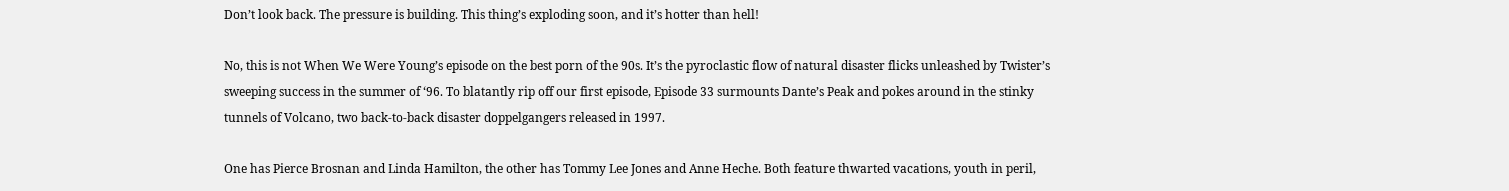Don’t look back. The pressure is building. This thing’s exploding soon, and it’s hotter than hell!

No, this is not When We Were Young’s episode on the best porn of the 90s. It’s the pyroclastic flow of natural disaster flicks unleashed by Twister’s sweeping success in the summer of ‘96. To blatantly rip off our first episode, Episode 33 surmounts Dante’s Peak and pokes around in the stinky tunnels of Volcano, two back-to-back disaster doppelgangers released in 1997.

One has Pierce Brosnan and Linda Hamilton, the other has Tommy Lee Jones and Anne Heche. Both feature thwarted vacations, youth in peril,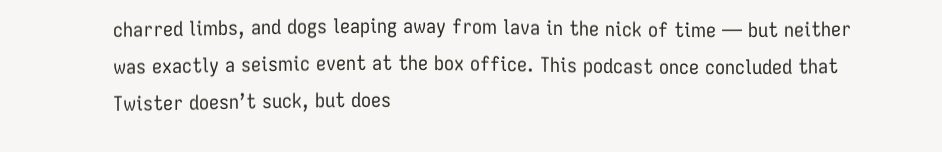charred limbs, and dogs leaping away from lava in the nick of time — but neither was exactly a seismic event at the box office. This podcast once concluded that Twister doesn’t suck, but does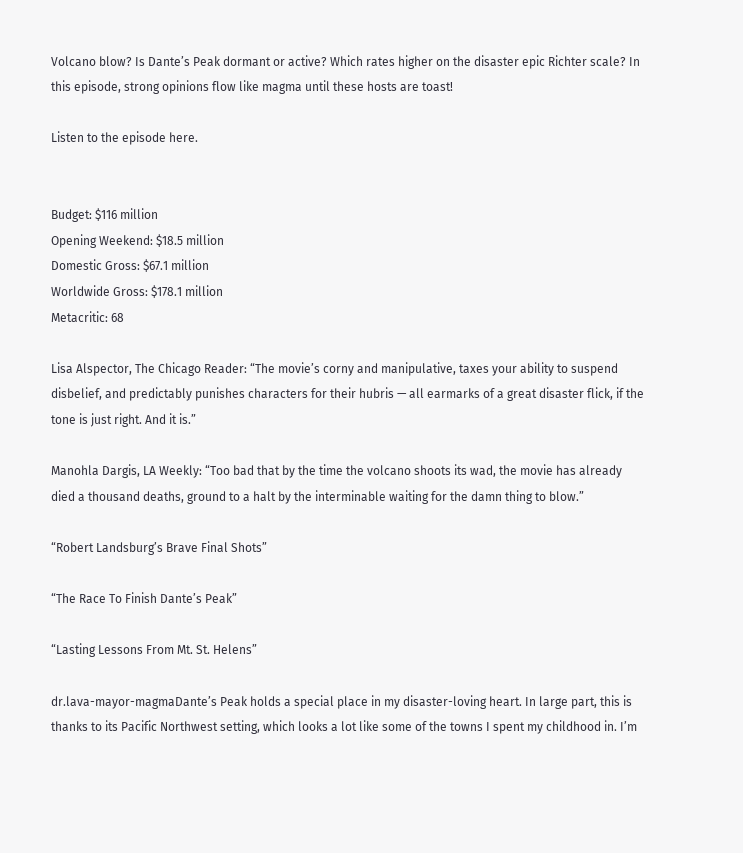Volcano blow? Is Dante’s Peak dormant or active? Which rates higher on the disaster epic Richter scale? In this episode, strong opinions flow like magma until these hosts are toast!

Listen to the episode here.


Budget: $116 million
Opening Weekend: $18.5 million
Domestic Gross: $67.1 million
Worldwide Gross: $178.1 million
Metacritic: 68

Lisa Alspector, The Chicago Reader: “The movie’s corny and manipulative, taxes your ability to suspend disbelief, and predictably punishes characters for their hubris — all earmarks of a great disaster flick, if the tone is just right. And it is.”

Manohla Dargis, LA Weekly: “Too bad that by the time the volcano shoots its wad, the movie has already died a thousand deaths, ground to a halt by the interminable waiting for the damn thing to blow.”

“Robert Landsburg’s Brave Final Shots”

“The Race To Finish Dante’s Peak”

“Lasting Lessons From Mt. St. Helens”

dr.lava-mayor-magmaDante’s Peak holds a special place in my disaster-loving heart. In large part, this is thanks to its Pacific Northwest setting, which looks a lot like some of the towns I spent my childhood in. I’m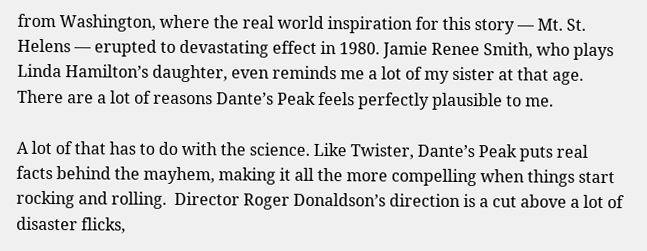from Washington, where the real world inspiration for this story — Mt. St. Helens — erupted to devastating effect in 1980. Jamie Renee Smith, who plays Linda Hamilton’s daughter, even reminds me a lot of my sister at that age. There are a lot of reasons Dante’s Peak feels perfectly plausible to me.

A lot of that has to do with the science. Like Twister, Dante’s Peak puts real facts behind the mayhem, making it all the more compelling when things start rocking and rolling.  Director Roger Donaldson’s direction is a cut above a lot of disaster flicks,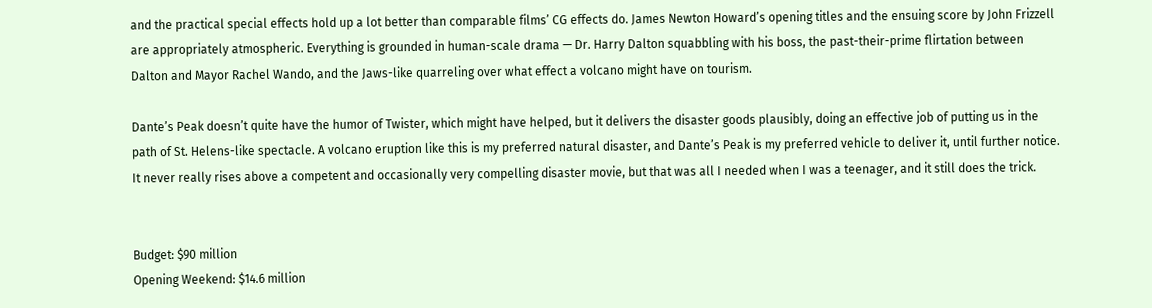and the practical special effects hold up a lot better than comparable films’ CG effects do. James Newton Howard’s opening titles and the ensuing score by John Frizzell are appropriately atmospheric. Everything is grounded in human-scale drama — Dr. Harry Dalton squabbling with his boss, the past-their-prime flirtation between Dalton and Mayor Rachel Wando, and the Jaws-like quarreling over what effect a volcano might have on tourism.

Dante’s Peak doesn’t quite have the humor of Twister, which might have helped, but it delivers the disaster goods plausibly, doing an effective job of putting us in the path of St. Helens-like spectacle. A volcano eruption like this is my preferred natural disaster, and Dante’s Peak is my preferred vehicle to deliver it, until further notice. It never really rises above a competent and occasionally very compelling disaster movie, but that was all I needed when I was a teenager, and it still does the trick.


Budget: $90 million
Opening Weekend: $14.6 million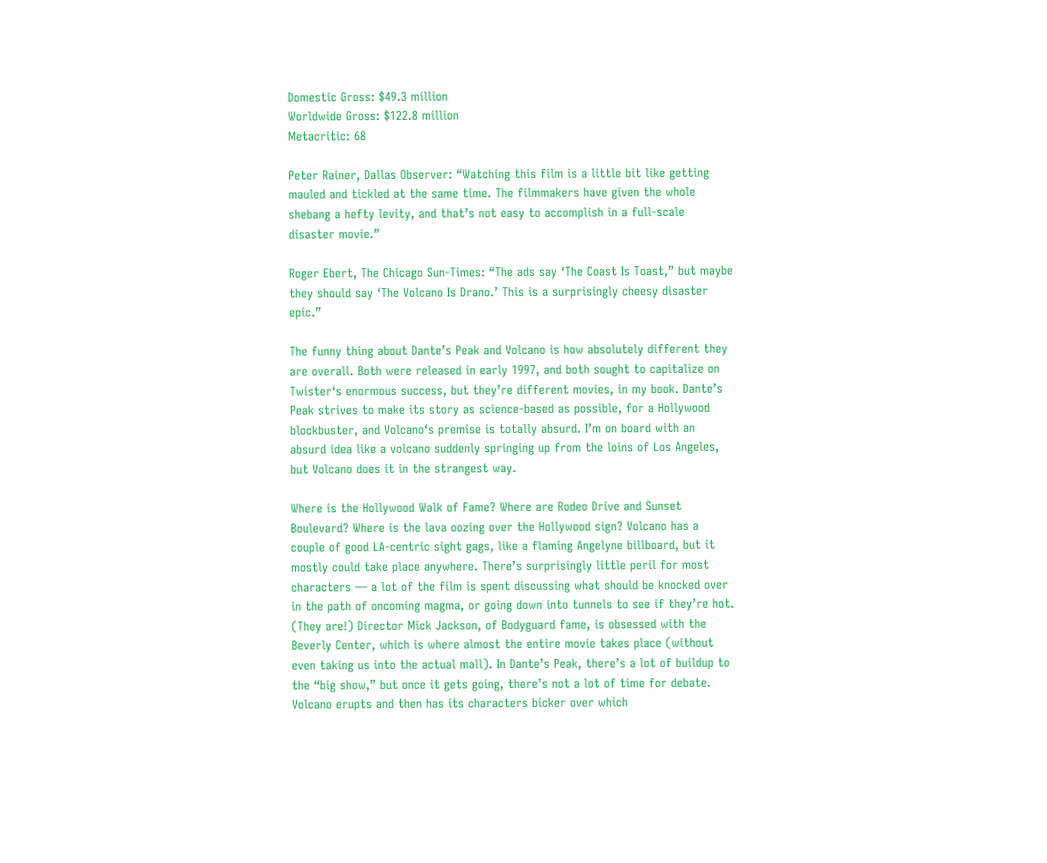Domestic Gross: $49.3 million
Worldwide Gross: $122.8 million
Metacritic: 68

Peter Rainer, Dallas Observer: “Watching this film is a little bit like getting mauled and tickled at the same time. The filmmakers have given the whole shebang a hefty levity, and that’s not easy to accomplish in a full-scale disaster movie.”

Roger Ebert, The Chicago Sun-Times: “The ads say ‘The Coast Is Toast,” but maybe they should say ‘The Volcano Is Drano.’ This is a surprisingly cheesy disaster epic.”

The funny thing about Dante’s Peak and Volcano is how absolutely different they are overall. Both were released in early 1997, and both sought to capitalize on Twister‘s enormous success, but they’re different movies, in my book. Dante’s Peak strives to make its story as science-based as possible, for a Hollywood blockbuster, and Volcano‘s premise is totally absurd. I’m on board with an absurd idea like a volcano suddenly springing up from the loins of Los Angeles, but Volcano does it in the strangest way.

Where is the Hollywood Walk of Fame? Where are Rodeo Drive and Sunset Boulevard? Where is the lava oozing over the Hollywood sign? Volcano has a couple of good LA-centric sight gags, like a flaming Angelyne billboard, but it mostly could take place anywhere. There’s surprisingly little peril for most characters — a lot of the film is spent discussing what should be knocked over in the path of oncoming magma, or going down into tunnels to see if they’re hot. (They are!) Director Mick Jackson, of Bodyguard fame, is obsessed with the Beverly Center, which is where almost the entire movie takes place (without even taking us into the actual mall). In Dante’s Peak, there’s a lot of buildup to the “big show,” but once it gets going, there’s not a lot of time for debate. Volcano erupts and then has its characters bicker over which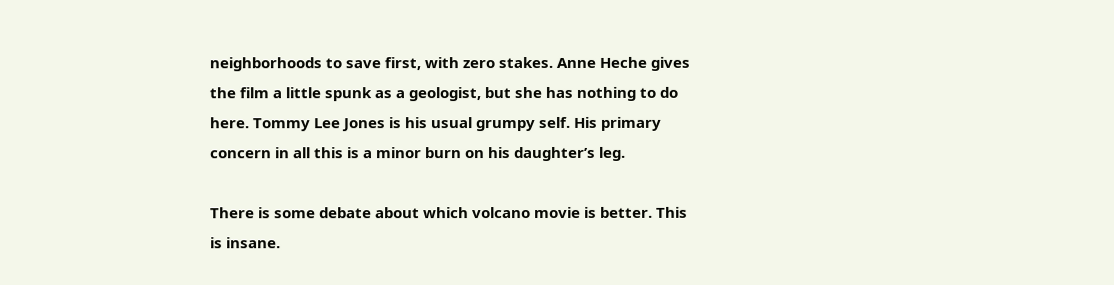neighborhoods to save first, with zero stakes. Anne Heche gives the film a little spunk as a geologist, but she has nothing to do here. Tommy Lee Jones is his usual grumpy self. His primary concern in all this is a minor burn on his daughter’s leg.

There is some debate about which volcano movie is better. This is insane.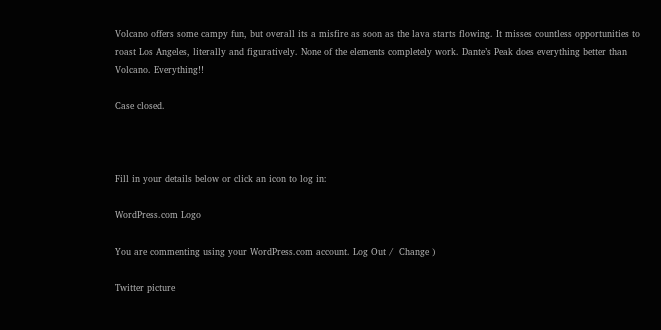Volcano offers some campy fun, but overall its a misfire as soon as the lava starts flowing. It misses countless opportunities to roast Los Angeles, literally and figuratively. None of the elements completely work. Dante’s Peak does everything better than Volcano. Everything!!

Case closed.



Fill in your details below or click an icon to log in:

WordPress.com Logo

You are commenting using your WordPress.com account. Log Out /  Change )

Twitter picture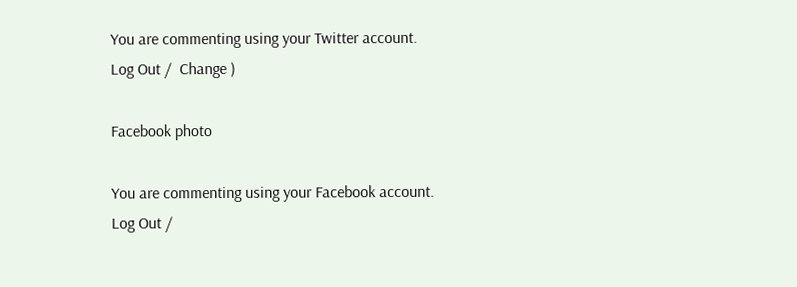You are commenting using your Twitter account. Log Out /  Change )

Facebook photo

You are commenting using your Facebook account. Log Out /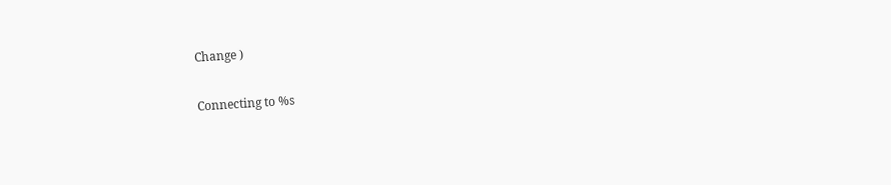Change )

Connecting to %s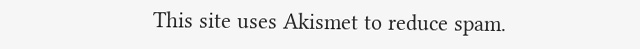This site uses Akismet to reduce spam.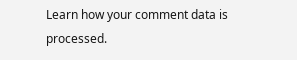Learn how your comment data is processed.